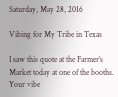Saturday, May 28, 2016

Vibing for My Tribe in Texas

I saw this quote at the Farmer’s Market today at one of the booths.  Your vibe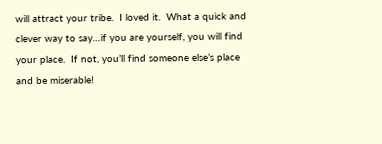will attract your tribe.  I loved it.  What a quick and clever way to say…if you are yourself, you will find your place.  If not, you’ll find someone else’s place and be miserable!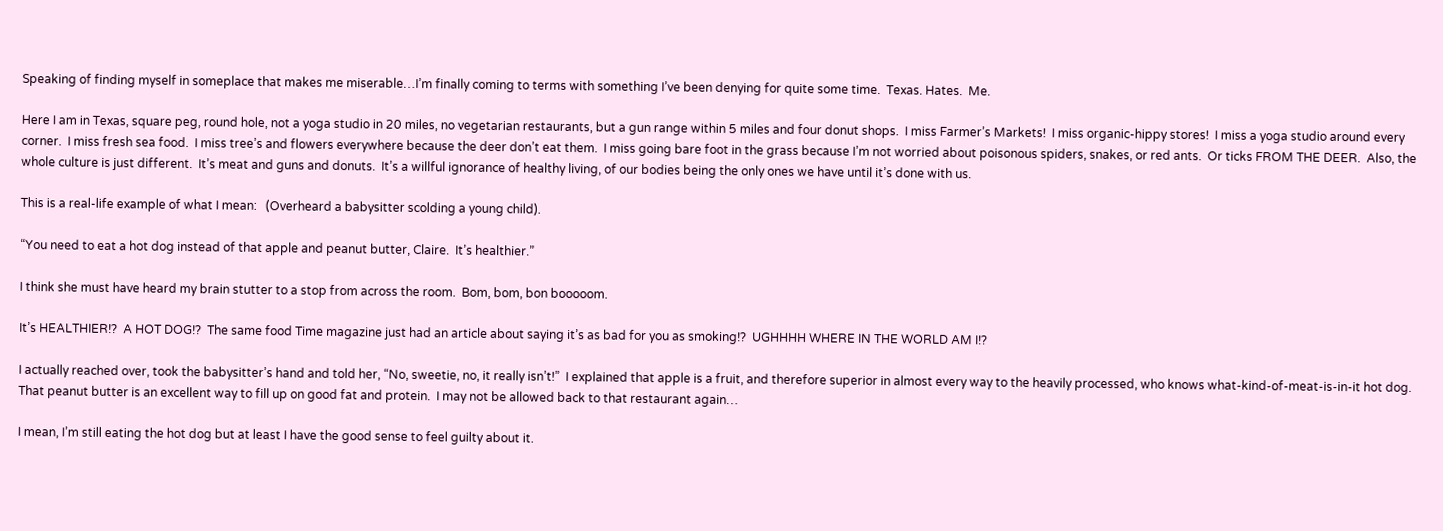Speaking of finding myself in someplace that makes me miserable…I’m finally coming to terms with something I’ve been denying for quite some time.  Texas. Hates.  Me.

Here I am in Texas, square peg, round hole, not a yoga studio in 20 miles, no vegetarian restaurants, but a gun range within 5 miles and four donut shops.  I miss Farmer’s Markets!  I miss organic-hippy stores!  I miss a yoga studio around every corner.  I miss fresh sea food.  I miss tree’s and flowers everywhere because the deer don’t eat them.  I miss going bare foot in the grass because I’m not worried about poisonous spiders, snakes, or red ants.  Or ticks FROM THE DEER.  Also, the whole culture is just different.  It’s meat and guns and donuts.  It’s a willful ignorance of healthy living, of our bodies being the only ones we have until it’s done with us.

This is a real-life example of what I mean:   (Overheard a babysitter scolding a young child).

“You need to eat a hot dog instead of that apple and peanut butter, Claire.  It’s healthier.”

I think she must have heard my brain stutter to a stop from across the room.  Bom, bom, bon booooom.

It’s HEALTHIER!?  A HOT DOG!?  The same food Time magazine just had an article about saying it’s as bad for you as smoking!?  UGHHHH WHERE IN THE WORLD AM I!?

I actually reached over, took the babysitter’s hand and told her, “No, sweetie, no, it really isn’t!”  I explained that apple is a fruit, and therefore superior in almost every way to the heavily processed, who knows what-kind-of-meat-is-in-it hot dog.  That peanut butter is an excellent way to fill up on good fat and protein.  I may not be allowed back to that restaurant again…

I mean, I’m still eating the hot dog but at least I have the good sense to feel guilty about it.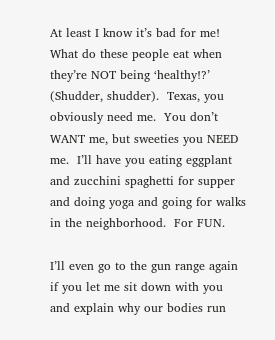At least I know it’s bad for me!  What do these people eat when they’re NOT being ‘healthy!?’  (Shudder, shudder).  Texas, you obviously need me.  You don’t WANT me, but sweeties you NEED me.  I’ll have you eating eggplant and zucchini spaghetti for supper and doing yoga and going for walks in the neighborhood.  For FUN.

I’ll even go to the gun range again if you let me sit down with you and explain why our bodies run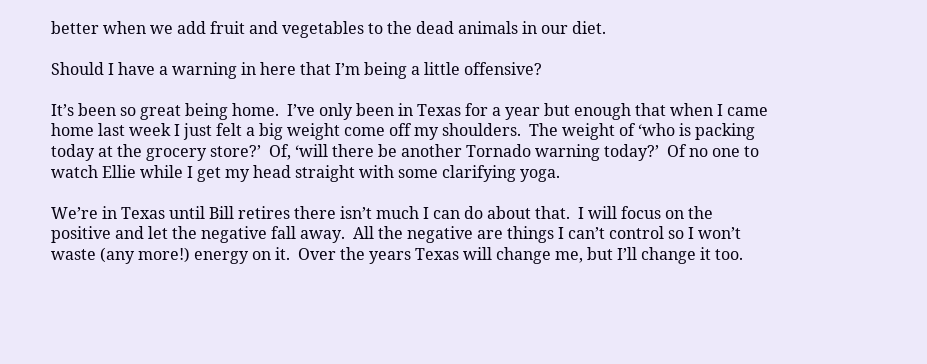better when we add fruit and vegetables to the dead animals in our diet.

Should I have a warning in here that I’m being a little offensive?

It’s been so great being home.  I’ve only been in Texas for a year but enough that when I came home last week I just felt a big weight come off my shoulders.  The weight of ‘who is packing today at the grocery store?’  Of, ‘will there be another Tornado warning today?’  Of no one to watch Ellie while I get my head straight with some clarifying yoga.

We’re in Texas until Bill retires there isn’t much I can do about that.  I will focus on the positive and let the negative fall away.  All the negative are things I can’t control so I won’t waste (any more!) energy on it.  Over the years Texas will change me, but I’ll change it too.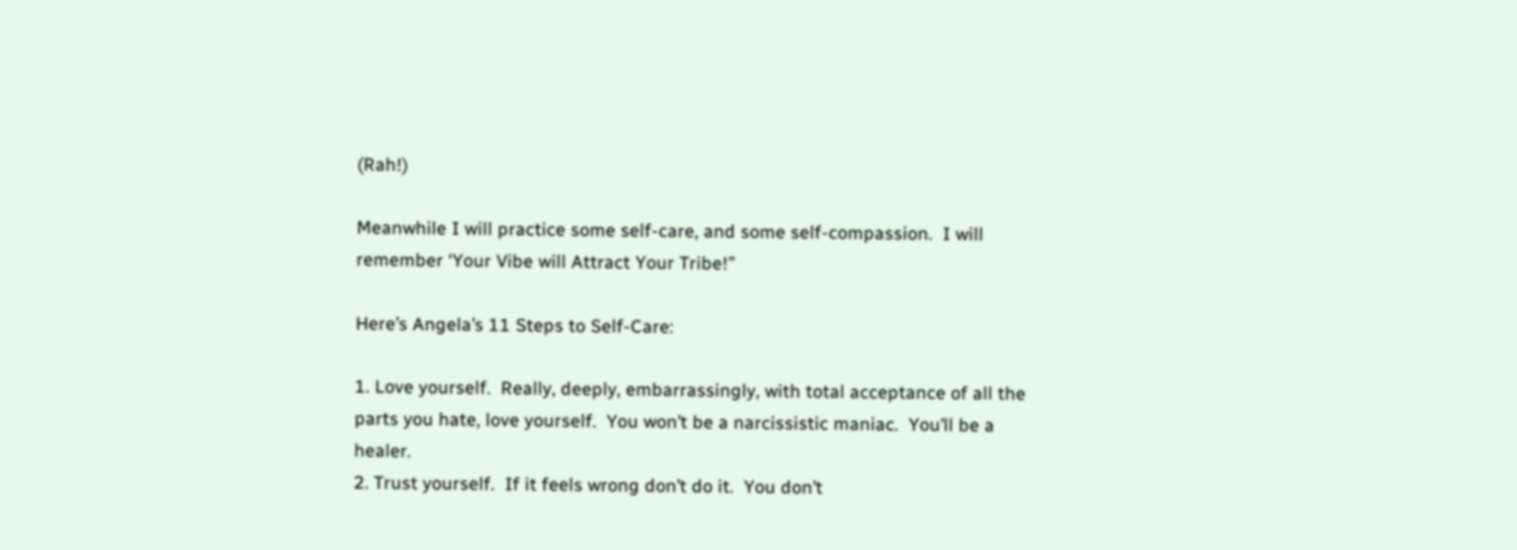(Rah!)

Meanwhile I will practice some self-care, and some self-compassion.  I will remember ‘Your Vibe will Attract Your Tribe!”

Here’s Angela’s 11 Steps to Self-Care:

1. Love yourself.  Really, deeply, embarrassingly, with total acceptance of all the parts you hate, love yourself.  You won’t be a narcissistic maniac.  You’ll be a healer.
2. Trust yourself.  If it feels wrong don’t do it.  You don’t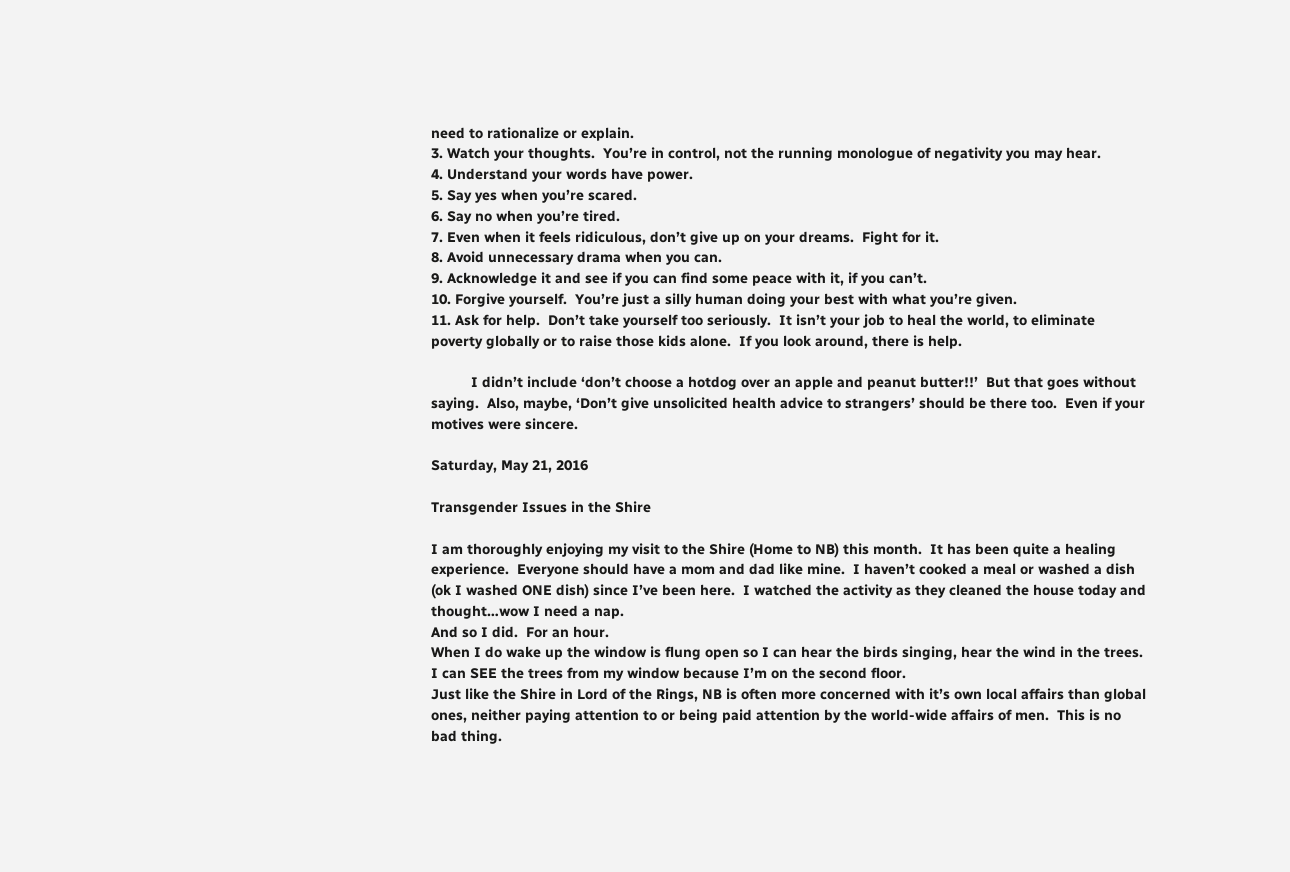need to rationalize or explain.
3. Watch your thoughts.  You’re in control, not the running monologue of negativity you may hear.
4. Understand your words have power.
5. Say yes when you’re scared.
6. Say no when you’re tired.
7. Even when it feels ridiculous, don’t give up on your dreams.  Fight for it.
8. Avoid unnecessary drama when you can.
9. Acknowledge it and see if you can find some peace with it, if you can’t.
10. Forgive yourself.  You’re just a silly human doing your best with what you’re given.
11. Ask for help.  Don’t take yourself too seriously.  It isn’t your job to heal the world, to eliminate poverty globally or to raise those kids alone.  If you look around, there is help.

          I didn’t include ‘don’t choose a hotdog over an apple and peanut butter!!’  But that goes without saying.  Also, maybe, ‘Don’t give unsolicited health advice to strangers’ should be there too.  Even if your motives were sincere.

Saturday, May 21, 2016

Transgender Issues in the Shire

I am thoroughly enjoying my visit to the Shire (Home to NB) this month.  It has been quite a healing experience.  Everyone should have a mom and dad like mine.  I haven’t cooked a meal or washed a dish (ok I washed ONE dish) since I’ve been here.  I watched the activity as they cleaned the house today and thought…wow I need a nap.
And so I did.  For an hour.
When I do wake up the window is flung open so I can hear the birds singing, hear the wind in the trees.  I can SEE the trees from my window because I’m on the second floor.
Just like the Shire in Lord of the Rings, NB is often more concerned with it’s own local affairs than global ones, neither paying attention to or being paid attention by the world-wide affairs of men.  This is no bad thing.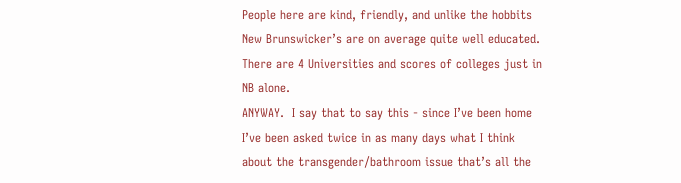People here are kind, friendly, and unlike the hobbits New Brunswicker’s are on average quite well educated.  There are 4 Universities and scores of colleges just in NB alone.
ANYWAY.  I say that to say this - since I’ve been home I’ve been asked twice in as many days what I think about the transgender/bathroom issue that’s all the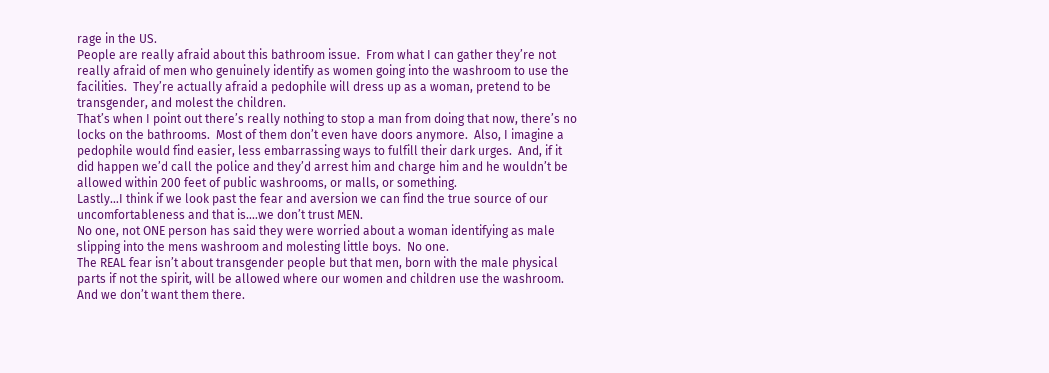rage in the US.
People are really afraid about this bathroom issue.  From what I can gather they’re not really afraid of men who genuinely identify as women going into the washroom to use the facilities.  They’re actually afraid a pedophile will dress up as a woman, pretend to be transgender, and molest the children.
That’s when I point out there’s really nothing to stop a man from doing that now, there’s no locks on the bathrooms.  Most of them don’t even have doors anymore.  Also, I imagine a pedophile would find easier, less embarrassing ways to fulfill their dark urges.  And, if it did happen we’d call the police and they’d arrest him and charge him and he wouldn’t be allowed within 200 feet of public washrooms, or malls, or something.
Lastly…I think if we look past the fear and aversion we can find the true source of our uncomfortableness and that is….we don’t trust MEN.
No one, not ONE person has said they were worried about a woman identifying as male slipping into the mens washroom and molesting little boys.  No one.
The REAL fear isn’t about transgender people but that men, born with the male physical parts if not the spirit, will be allowed where our women and children use the washroom.  And we don’t want them there.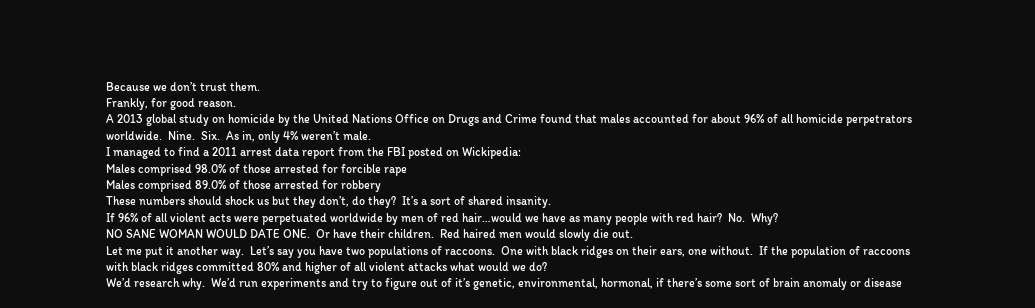Because we don’t trust them.
Frankly, for good reason.
A 2013 global study on homicide by the United Nations Office on Drugs and Crime found that males accounted for about 96% of all homicide perpetrators worldwide.  Nine.  Six.  As in, only 4% weren’t male.
I managed to find a 2011 arrest data report from the FBI posted on Wickipedia:
Males comprised 98.0% of those arrested for forcible rape
Males comprised 89.0% of those arrested for robbery
These numbers should shock us but they don’t, do they?  It’s a sort of shared insanity.
If 96% of all violent acts were perpetuated worldwide by men of red hair…would we have as many people with red hair?  No.  Why?
NO SANE WOMAN WOULD DATE ONE.  Or have their children.  Red haired men would slowly die out.
Let me put it another way.  Let’s say you have two populations of raccoons.  One with black ridges on their ears, one without.  If the population of raccoons with black ridges committed 80% and higher of all violent attacks what would we do?
We’d research why.  We’d run experiments and try to figure out of it’s genetic, environmental, hormonal, if there’s some sort of brain anomaly or disease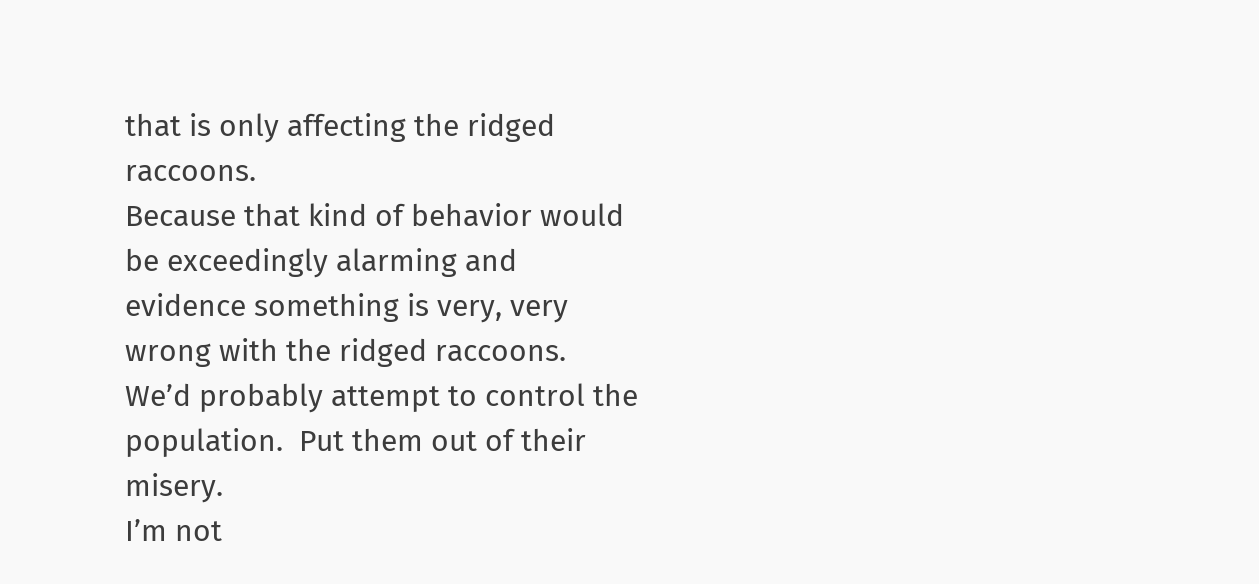that is only affecting the ridged raccoons.
Because that kind of behavior would be exceedingly alarming and evidence something is very, very wrong with the ridged raccoons.  We’d probably attempt to control the population.  Put them out of their misery.
I’m not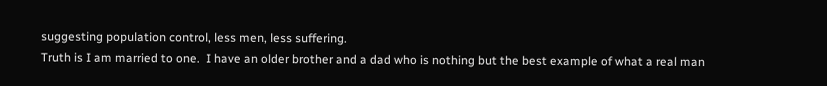suggesting population control, less men, less suffering.
Truth is I am married to one.  I have an older brother and a dad who is nothing but the best example of what a real man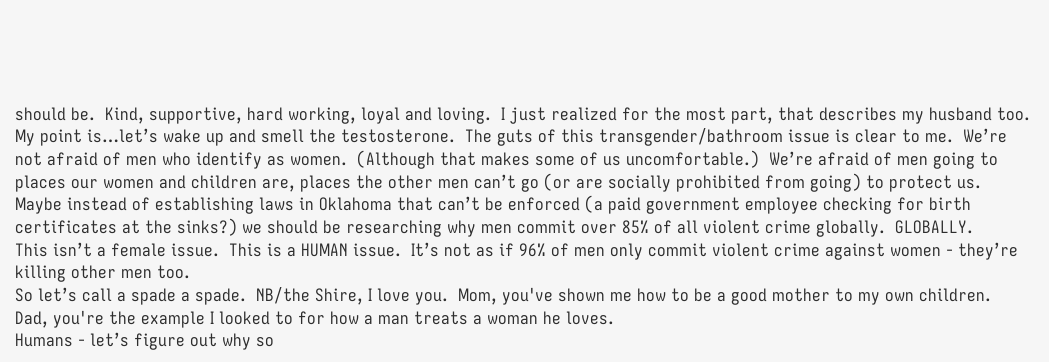should be.  Kind, supportive, hard working, loyal and loving.  I just realized for the most part, that describes my husband too.
My point is…let’s wake up and smell the testosterone.  The guts of this transgender/bathroom issue is clear to me.  We’re not afraid of men who identify as women.  (Although that makes some of us uncomfortable.)  We’re afraid of men going to places our women and children are, places the other men can’t go (or are socially prohibited from going) to protect us.
Maybe instead of establishing laws in Oklahoma that can’t be enforced (a paid government employee checking for birth certificates at the sinks?) we should be researching why men commit over 85% of all violent crime globally.  GLOBALLY.
This isn’t a female issue.  This is a HUMAN issue.  It’s not as if 96% of men only commit violent crime against women - they’re killing other men too.
So let’s call a spade a spade.  NB/the Shire, I love you.  Mom, you've shown me how to be a good mother to my own children.  Dad, you're the example I looked to for how a man treats a woman he loves.
Humans - let’s figure out why so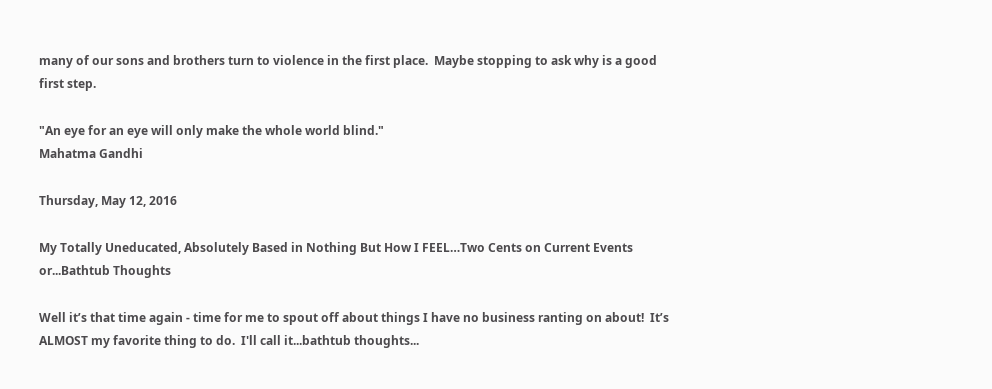many of our sons and brothers turn to violence in the first place.  Maybe stopping to ask why is a good first step.

"An eye for an eye will only make the whole world blind."
Mahatma Gandhi

Thursday, May 12, 2016

My Totally Uneducated, Absolutely Based in Nothing But How I FEEL…Two Cents on Current Events or...Bathtub Thoughts

Well it’s that time again - time for me to spout off about things I have no business ranting on about!  It’s ALMOST my favorite thing to do.  I'll call it...bathtub thoughts...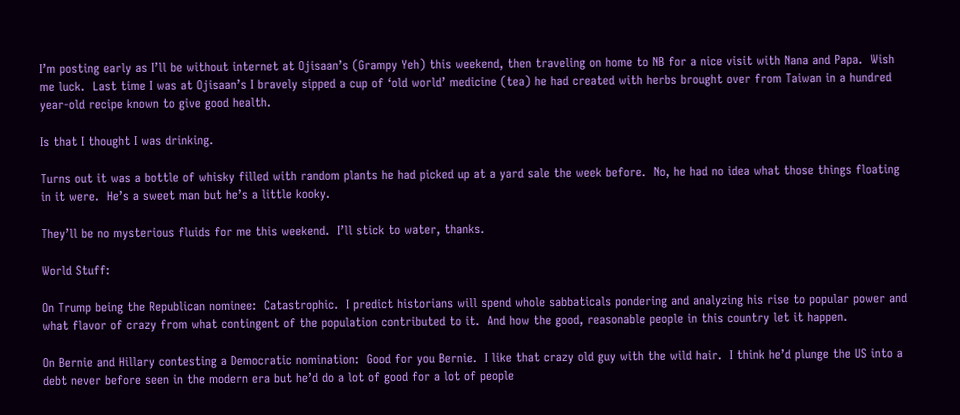I’m posting early as I’ll be without internet at Ojisaan’s (Grampy Yeh) this weekend, then traveling on home to NB for a nice visit with Nana and Papa.  Wish me luck.  Last time I was at Ojisaan’s I bravely sipped a cup of ‘old world’ medicine (tea) he had created with herbs brought over from Taiwan in a hundred year-old recipe known to give good health.

Is that I thought I was drinking.

Turns out it was a bottle of whisky filled with random plants he had picked up at a yard sale the week before.  No, he had no idea what those things floating in it were.  He’s a sweet man but he’s a little kooky.

They’ll be no mysterious fluids for me this weekend.  I’ll stick to water, thanks.

World Stuff:

On Trump being the Republican nominee:  Catastrophic.  I predict historians will spend whole sabbaticals pondering and analyzing his rise to popular power and what flavor of crazy from what contingent of the population contributed to it.  And how the good, reasonable people in this country let it happen.

On Bernie and Hillary contesting a Democratic nomination:  Good for you Bernie.  I like that crazy old guy with the wild hair.  I think he’d plunge the US into a debt never before seen in the modern era but he’d do a lot of good for a lot of people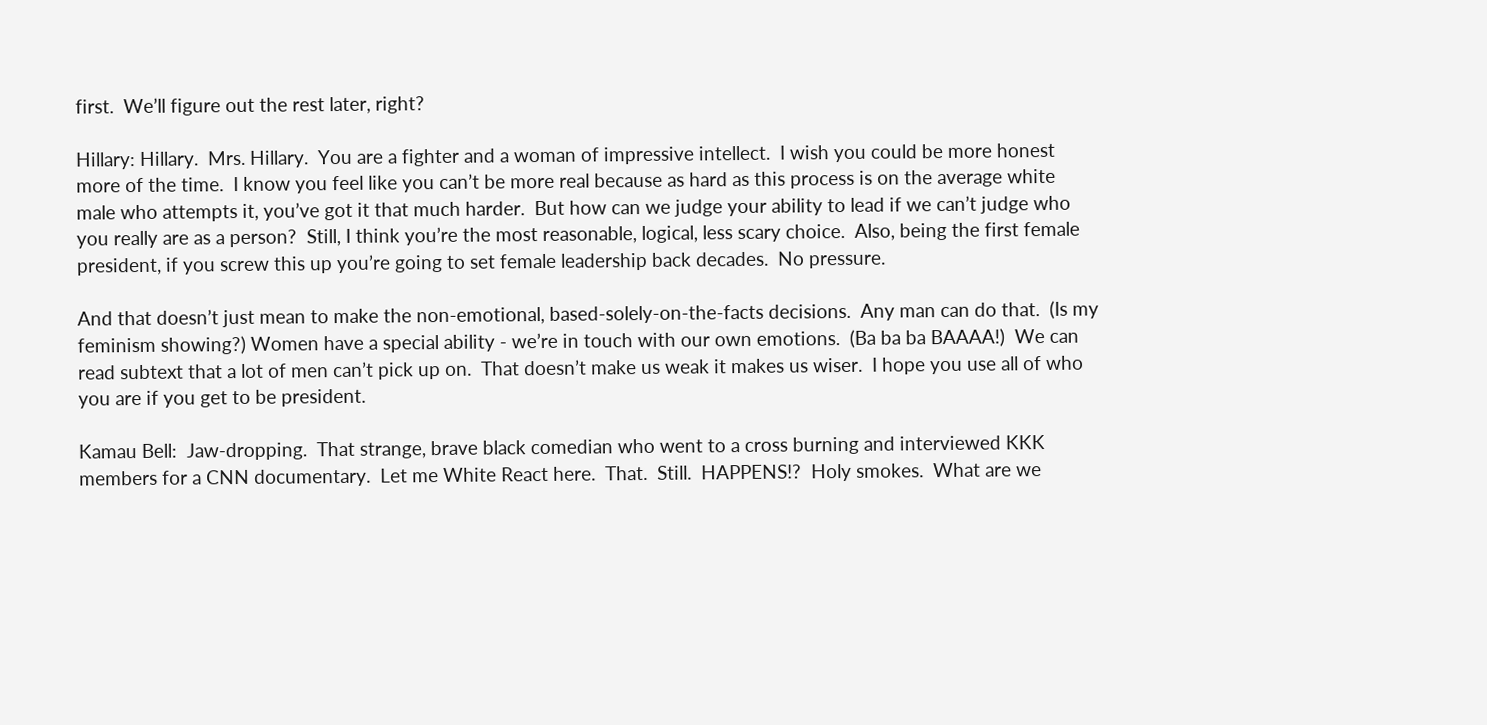first.  We’ll figure out the rest later, right?

Hillary: Hillary.  Mrs. Hillary.  You are a fighter and a woman of impressive intellect.  I wish you could be more honest more of the time.  I know you feel like you can’t be more real because as hard as this process is on the average white male who attempts it, you’ve got it that much harder.  But how can we judge your ability to lead if we can’t judge who you really are as a person?  Still, I think you’re the most reasonable, logical, less scary choice.  Also, being the first female president, if you screw this up you’re going to set female leadership back decades.  No pressure.

And that doesn’t just mean to make the non-emotional, based-solely-on-the-facts decisions.  Any man can do that.  (Is my feminism showing?) Women have a special ability - we’re in touch with our own emotions.  (Ba ba ba BAAAA!)  We can read subtext that a lot of men can’t pick up on.  That doesn’t make us weak it makes us wiser.  I hope you use all of who you are if you get to be president.

Kamau Bell:  Jaw-dropping.  That strange, brave black comedian who went to a cross burning and interviewed KKK members for a CNN documentary.  Let me White React here.  That.  Still.  HAPPENS!?  Holy smokes.  What are we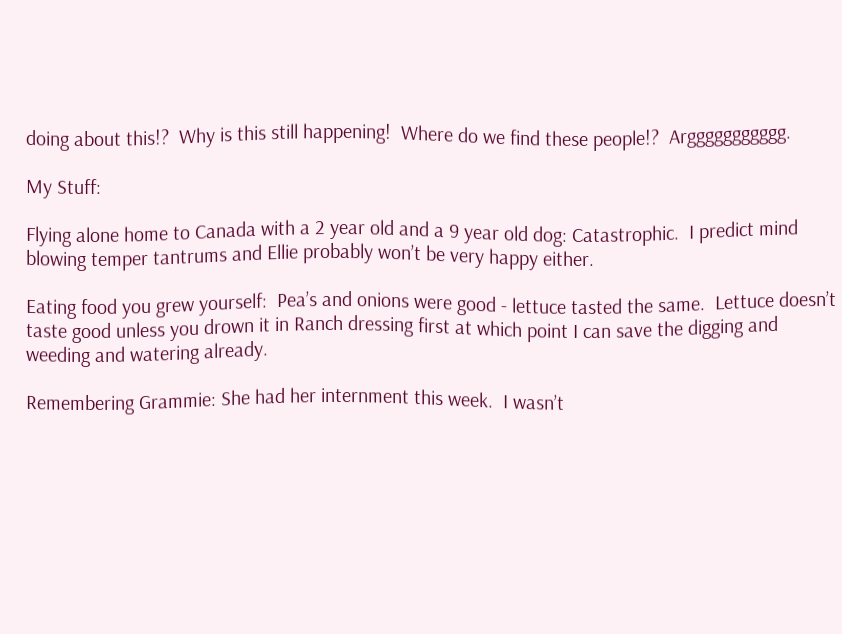doing about this!?  Why is this still happening!  Where do we find these people!?  Arggggggggggg.

My Stuff:

Flying alone home to Canada with a 2 year old and a 9 year old dog: Catastrophic.  I predict mind blowing temper tantrums and Ellie probably won’t be very happy either.

Eating food you grew yourself:  Pea’s and onions were good - lettuce tasted the same.  Lettuce doesn’t taste good unless you drown it in Ranch dressing first at which point I can save the digging and weeding and watering already.

Remembering Grammie: She had her internment this week.  I wasn’t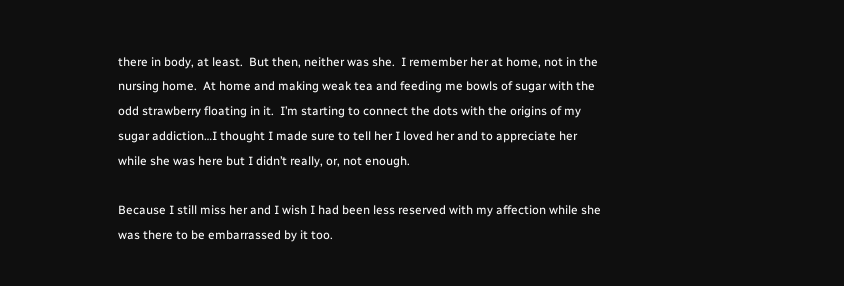there in body, at least.  But then, neither was she.  I remember her at home, not in the nursing home.  At home and making weak tea and feeding me bowls of sugar with the odd strawberry floating in it.  I’m starting to connect the dots with the origins of my sugar addiction…I thought I made sure to tell her I loved her and to appreciate her while she was here but I didn’t really, or, not enough.

Because I still miss her and I wish I had been less reserved with my affection while she was there to be embarrassed by it too.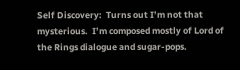Self Discovery:  Turns out I’m not that mysterious.  I’m composed mostly of Lord of the Rings dialogue and sugar-pops.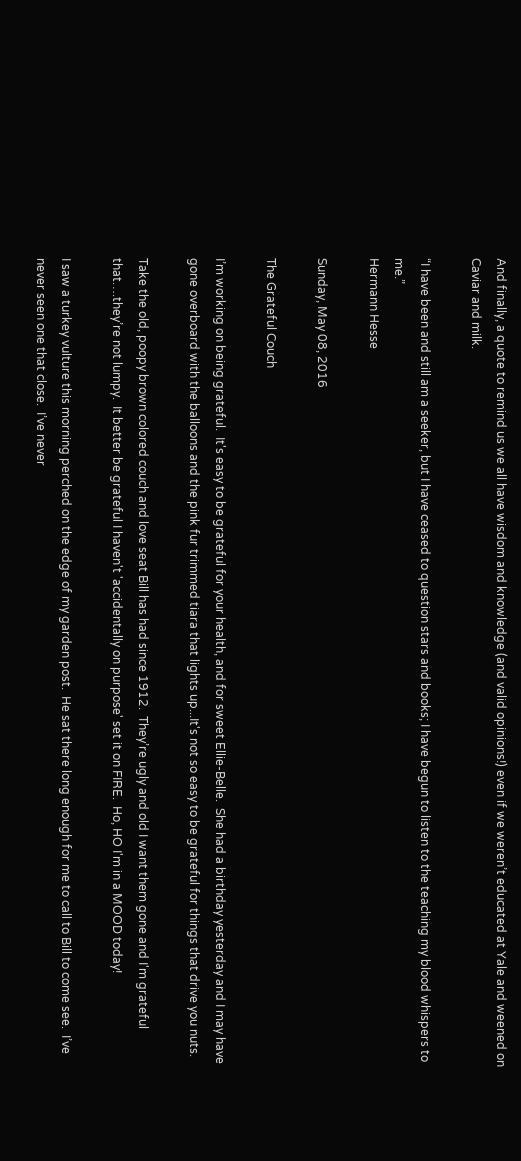And finally, a quote to remind us we all have wisdom and knowledge (and valid opinions!) even if we weren’t educated at Yale and weened on Caviar and milk.

“I have been and still am a seeker, but I have ceased to question stars and books; I have begun to listen to the teaching my blood whispers to me.”
Hermann Hesse

Sunday, May 08, 2016

The Grateful Couch

I’m working on being grateful.  It's easy to be grateful for your health, and for sweet Ellie-Belle.  She had a birthday yesterday and I may have gone overboard with the balloons and the pink fur trimmed tiara that lights up...It's not so easy to be grateful for things that drive you nuts.

Take the old, poopy brown colored couch and love seat Bill has had since 1912.  They’re ugly and old I want them gone and I'm grateful that….they’re not lumpy.  It better be grateful I haven't 'accidentally on purpose' set it on FIRE.  Ho, HO I'm in a MOOD today!

I saw a turkey vulture this morning perched on the edge of my garden post.  He sat there long enough for me to call to Bill to come see.  I’ve never seen one that close.  I’ve never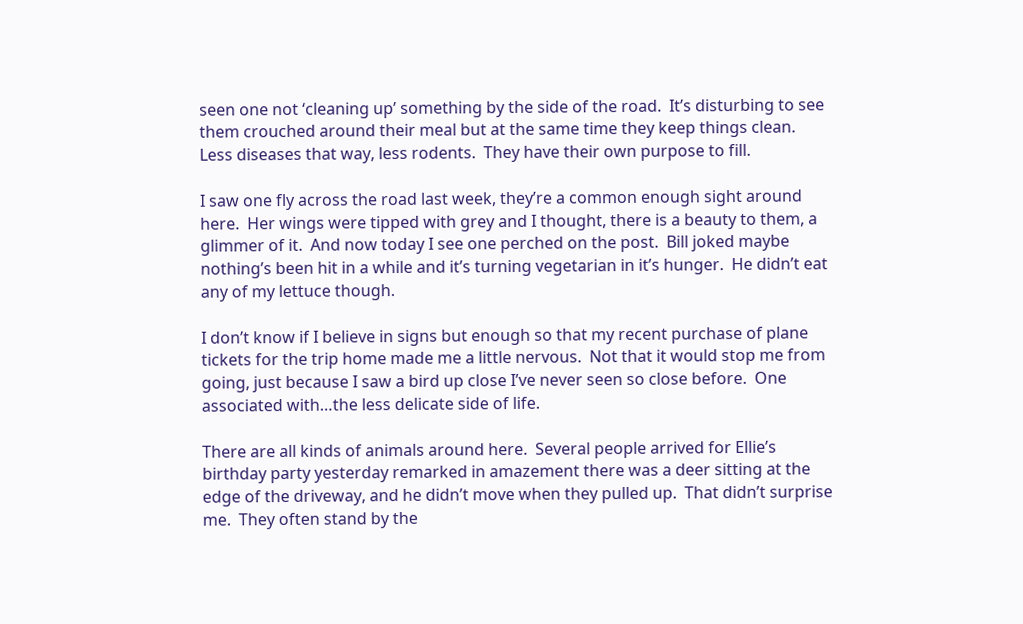seen one not ‘cleaning up’ something by the side of the road.  It’s disturbing to see them crouched around their meal but at the same time they keep things clean.  Less diseases that way, less rodents.  They have their own purpose to fill.

I saw one fly across the road last week, they’re a common enough sight around here.  Her wings were tipped with grey and I thought, there is a beauty to them, a glimmer of it.  And now today I see one perched on the post.  Bill joked maybe nothing’s been hit in a while and it’s turning vegetarian in it’s hunger.  He didn’t eat any of my lettuce though.

I don’t know if I believe in signs but enough so that my recent purchase of plane tickets for the trip home made me a little nervous.  Not that it would stop me from going, just because I saw a bird up close I’ve never seen so close before.  One associated with…the less delicate side of life.

There are all kinds of animals around here.  Several people arrived for Ellie’s birthday party yesterday remarked in amazement there was a deer sitting at the edge of the driveway, and he didn’t move when they pulled up.  That didn’t surprise me.  They often stand by the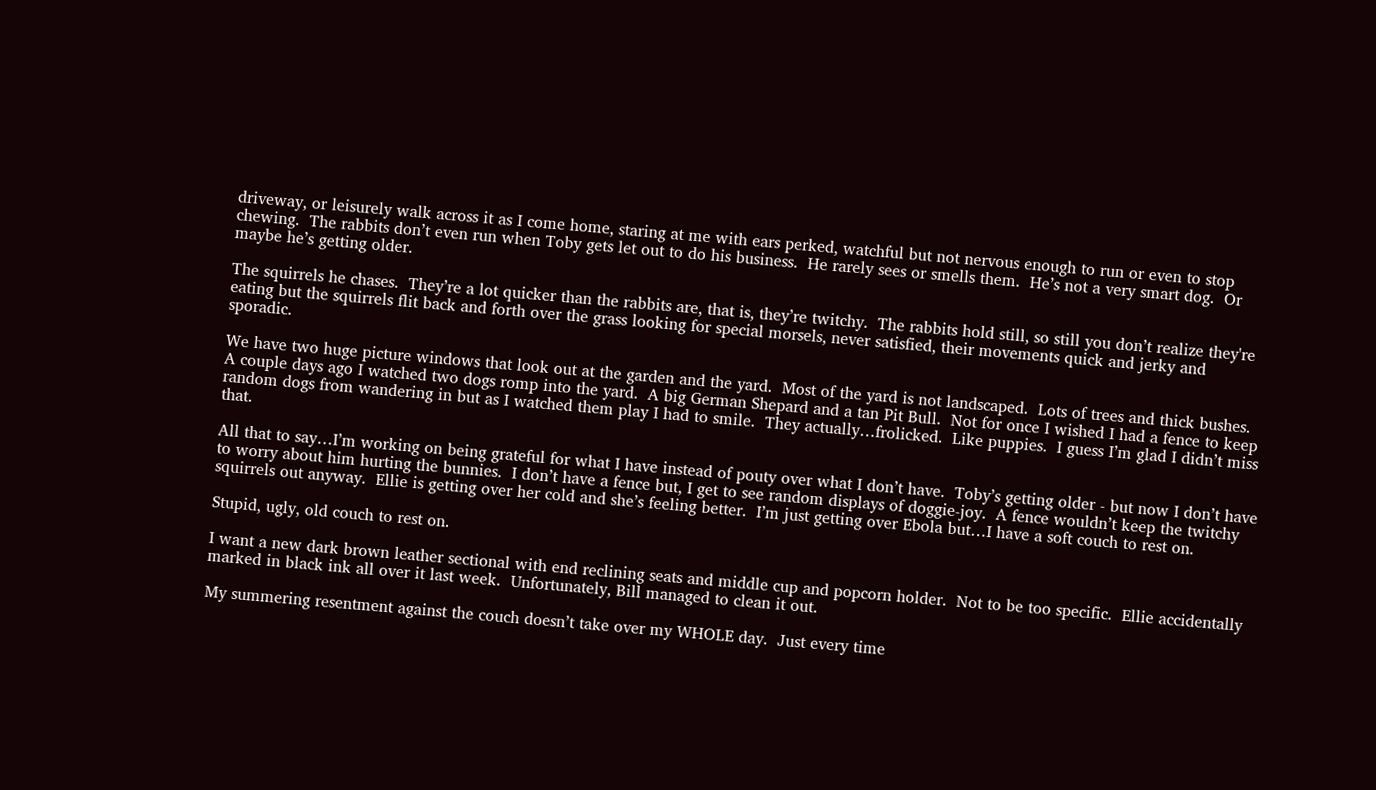driveway, or leisurely walk across it as I come home, staring at me with ears perked, watchful but not nervous enough to run or even to stop chewing.  The rabbits don’t even run when Toby gets let out to do his business.  He rarely sees or smells them.  He’s not a very smart dog.  Or maybe he’s getting older.

The squirrels he chases.  They’re a lot quicker than the rabbits are, that is, they’re twitchy.  The rabbits hold still, so still you don’t realize they're eating but the squirrels flit back and forth over the grass looking for special morsels, never satisfied, their movements quick and jerky and sporadic.

We have two huge picture windows that look out at the garden and the yard.  Most of the yard is not landscaped.  Lots of trees and thick bushes.  A couple days ago I watched two dogs romp into the yard.  A big German Shepard and a tan Pit Bull.  Not for once I wished I had a fence to keep random dogs from wandering in but as I watched them play I had to smile.  They actually…frolicked.  Like puppies.  I guess I’m glad I didn’t miss that.

All that to say…I’m working on being grateful for what I have instead of pouty over what I don’t have.  Toby’s getting older - but now I don’t have to worry about him hurting the bunnies.  I don’t have a fence but, I get to see random displays of doggie-joy.  A fence wouldn’t keep the twitchy squirrels out anyway.  Ellie is getting over her cold and she’s feeling better.  I’m just getting over Ebola but…I have a soft couch to rest on.

Stupid, ugly, old couch to rest on.

I want a new dark brown leather sectional with end reclining seats and middle cup and popcorn holder.  Not to be too specific.  Ellie accidentally marked in black ink all over it last week.  Unfortunately, Bill managed to clean it out.

My summering resentment against the couch doesn’t take over my WHOLE day.  Just every time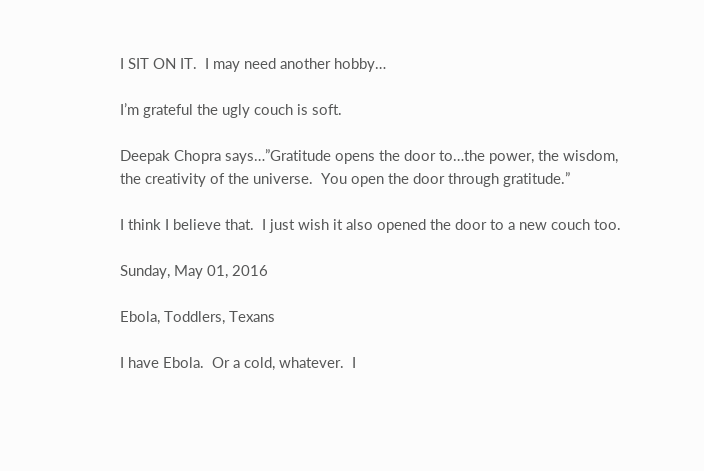I SIT ON IT.  I may need another hobby…

I’m grateful the ugly couch is soft.

Deepak Chopra says…”Gratitude opens the door to…the power, the wisdom, the creativity of the universe.  You open the door through gratitude.”

I think I believe that.  I just wish it also opened the door to a new couch too.

Sunday, May 01, 2016

Ebola, Toddlers, Texans

I have Ebola.  Or a cold, whatever.  I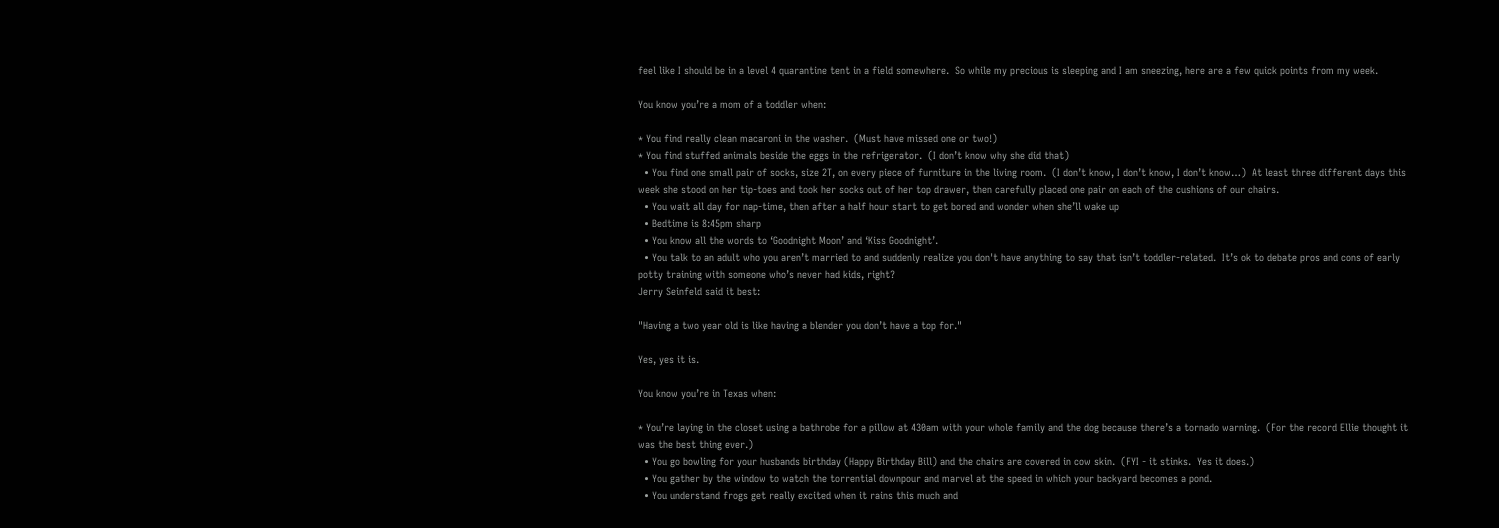feel like I should be in a level 4 quarantine tent in a field somewhere.  So while my precious is sleeping and I am sneezing, here are a few quick points from my week.

You know you’re a mom of a toddler when:

* You find really clean macaroni in the washer.  (Must have missed one or two!)
* You find stuffed animals beside the eggs in the refrigerator.  (I don’t know why she did that)
  • You find one small pair of socks, size 2T, on every piece of furniture in the living room.  (I don’t know, I don’t know, I don’t know…)  At least three different days this week she stood on her tip-toes and took her socks out of her top drawer, then carefully placed one pair on each of the cushions of our chairs.
  • You wait all day for nap-time, then after a half hour start to get bored and wonder when she’ll wake up
  • Bedtime is 8:45pm sharp
  • You know all the words to ‘Goodnight Moon’ and ‘Kiss Goodnight’.
  • You talk to an adult who you aren’t married to and suddenly realize you don't have anything to say that isn’t toddler-related.  It’s ok to debate pros and cons of early potty training with someone who’s never had kids, right?
Jerry Seinfeld said it best:

"Having a two year old is like having a blender you don’t have a top for."

Yes, yes it is.

You know you’re in Texas when:

* You’re laying in the closet using a bathrobe for a pillow at 430am with your whole family and the dog because there’s a tornado warning.  (For the record Ellie thought it was the best thing ever.)
  • You go bowling for your husbands birthday (Happy Birthday Bill) and the chairs are covered in cow skin.  (FYI - it stinks.  Yes it does.)
  • You gather by the window to watch the torrential downpour and marvel at the speed in which your backyard becomes a pond.
  • You understand frogs get really excited when it rains this much and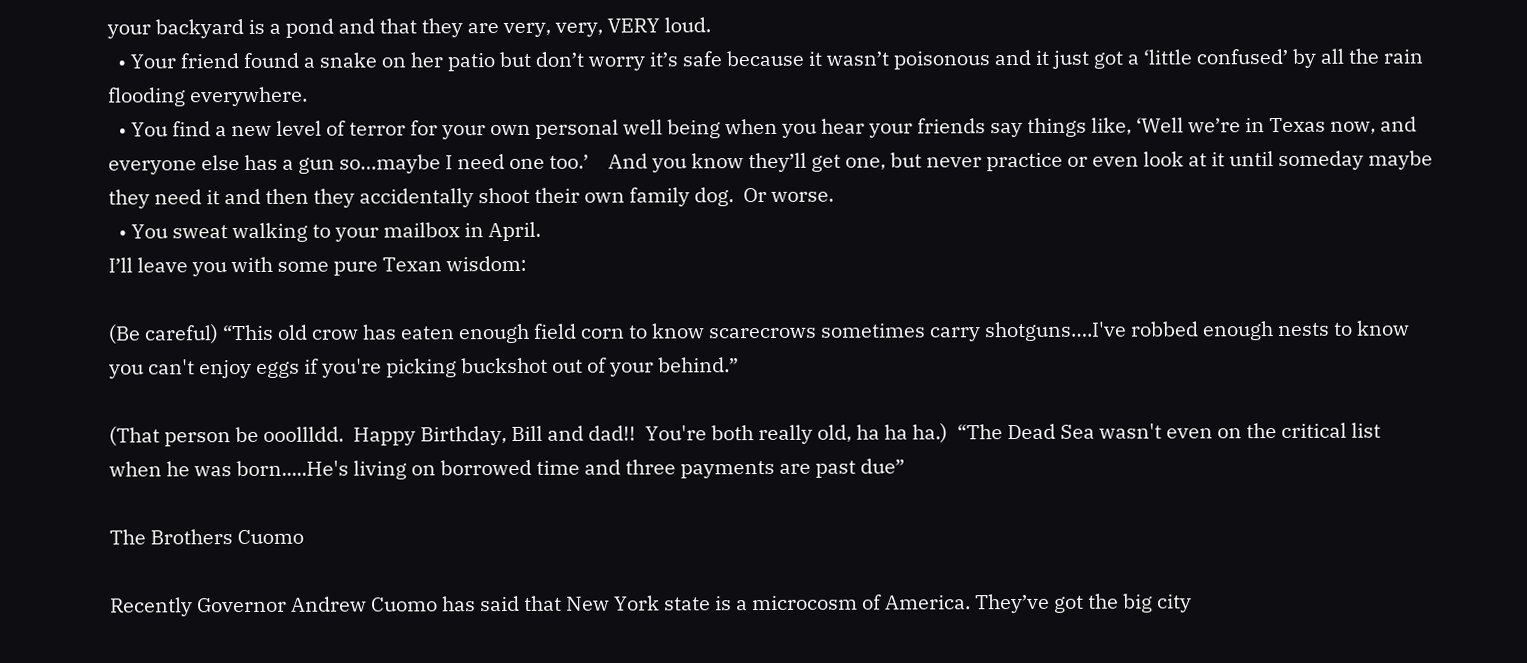your backyard is a pond and that they are very, very, VERY loud.
  • Your friend found a snake on her patio but don’t worry it’s safe because it wasn’t poisonous and it just got a ‘little confused’ by all the rain flooding everywhere.
  • You find a new level of terror for your own personal well being when you hear your friends say things like, ‘Well we’re in Texas now, and everyone else has a gun so…maybe I need one too.’    And you know they’ll get one, but never practice or even look at it until someday maybe they need it and then they accidentally shoot their own family dog.  Or worse.
  • You sweat walking to your mailbox in April.
I’ll leave you with some pure Texan wisdom:

(Be careful) “This old crow has eaten enough field corn to know scarecrows sometimes carry shotguns….I've robbed enough nests to know you can't enjoy eggs if you're picking buckshot out of your behind.”

(That person be ooollldd.  Happy Birthday, Bill and dad!!  You're both really old, ha ha ha.)  “The Dead Sea wasn't even on the critical list when he was born.....He's living on borrowed time and three payments are past due”

The Brothers Cuomo

Recently Governor Andrew Cuomo has said that New York state is a microcosm of America. They’ve got the big city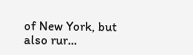of New York, but also rur...